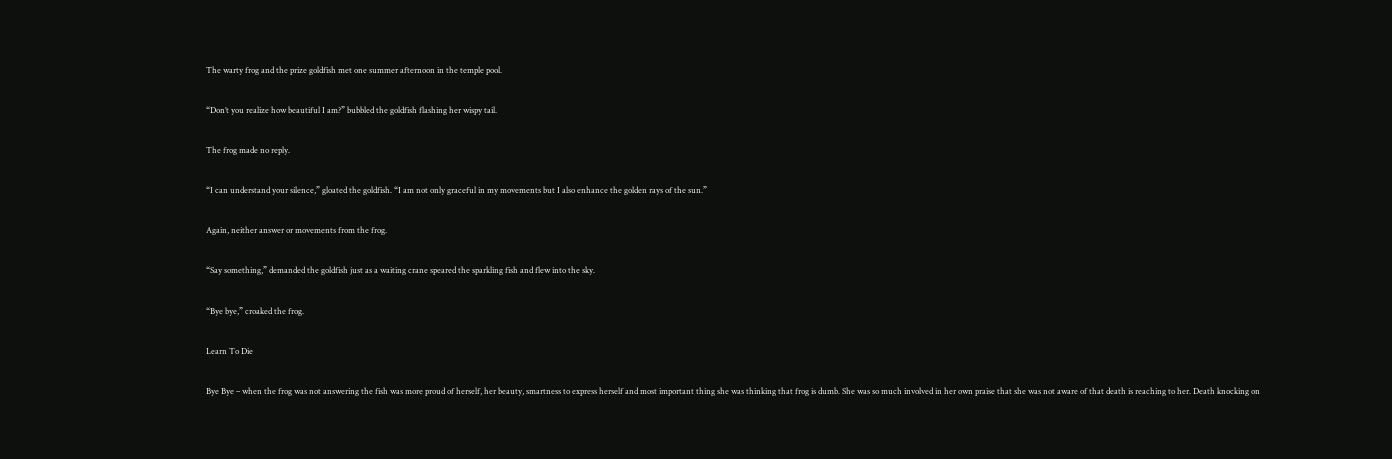The warty frog and the prize goldfish met one summer afternoon in the temple pool.

“Don’t you realize how beautiful I am?” bubbled the goldfish flashing her wispy tail.

The frog made no reply.

“I can understand your silence,” gloated the goldfish. “I am not only graceful in my movements but I also enhance the golden rays of the sun.”

Again, neither answer or movements from the frog.

“Say something,” demanded the goldfish just as a waiting crane speared the sparkling fish and flew into the sky.

“Bye bye,” croaked the frog.

Learn To Die

Bye Bye – when the frog was not answering the fish was more proud of herself, her beauty, smartness to express herself and most important thing she was thinking that frog is dumb. She was so much involved in her own praise that she was not aware of that death is reaching to her. Death knocking on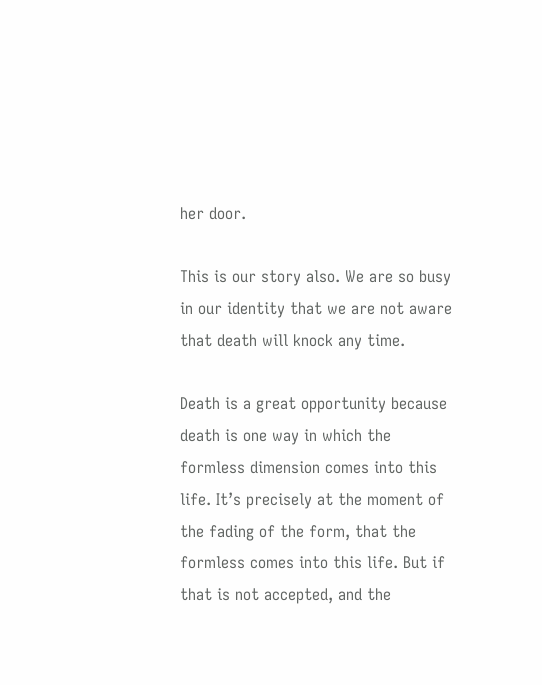her door.

This is our story also. We are so busy in our identity that we are not aware that death will knock any time.

Death is a great opportunity because death is one way in which the formless dimension comes into this life. It’s precisely at the moment of the fading of the form, that the formless comes into this life. But if that is not accepted, and the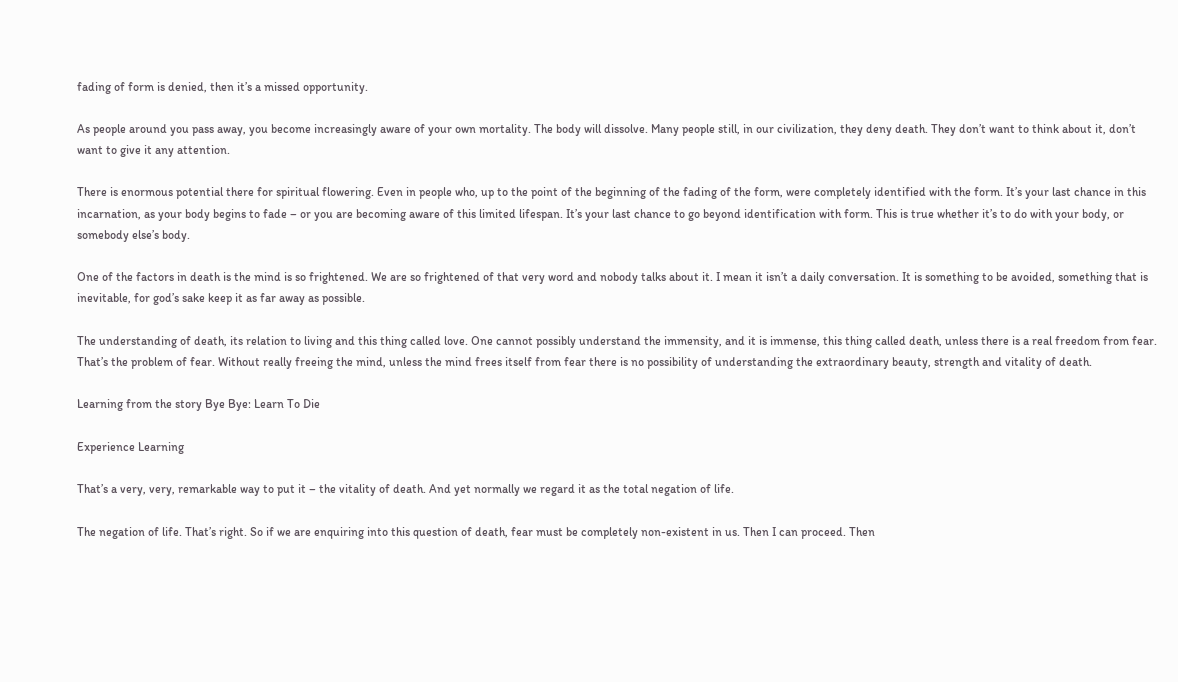fading of form is denied, then it’s a missed opportunity.

As people around you pass away, you become increasingly aware of your own mortality. The body will dissolve. Many people still, in our civilization, they deny death. They don’t want to think about it, don’t want to give it any attention.

There is enormous potential there for spiritual flowering. Even in people who, up to the point of the beginning of the fading of the form, were completely identified with the form. It’s your last chance in this incarnation, as your body begins to fade – or you are becoming aware of this limited lifespan. It’s your last chance to go beyond identification with form. This is true whether it’s to do with your body, or somebody else’s body.

One of the factors in death is the mind is so frightened. We are so frightened of that very word and nobody talks about it. I mean it isn’t a daily conversation. It is something to be avoided, something that is inevitable, for god’s sake keep it as far away as possible.

The understanding of death, its relation to living and this thing called love. One cannot possibly understand the immensity, and it is immense, this thing called death, unless there is a real freedom from fear. That’s the problem of fear. Without really freeing the mind, unless the mind frees itself from fear there is no possibility of understanding the extraordinary beauty, strength and vitality of death.

Learning from the story Bye Bye: Learn To Die

Experience Learning

That’s a very, very, remarkable way to put it – the vitality of death. And yet normally we regard it as the total negation of life.

The negation of life. That’s right. So if we are enquiring into this question of death, fear must be completely non-existent in us. Then I can proceed. Then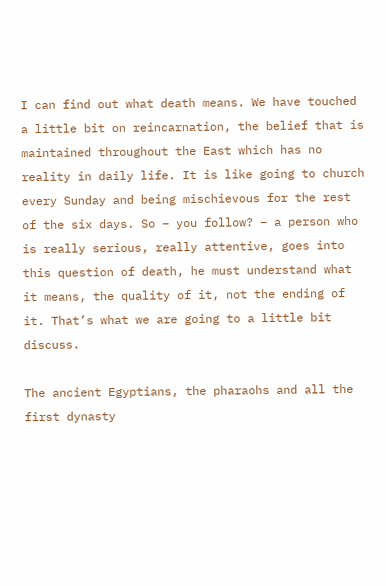I can find out what death means. We have touched a little bit on reincarnation, the belief that is maintained throughout the East which has no reality in daily life. It is like going to church every Sunday and being mischievous for the rest of the six days. So – you follow? – a person who is really serious, really attentive, goes into this question of death, he must understand what it means, the quality of it, not the ending of it. That’s what we are going to a little bit discuss.

The ancient Egyptians, the pharaohs and all the first dynasty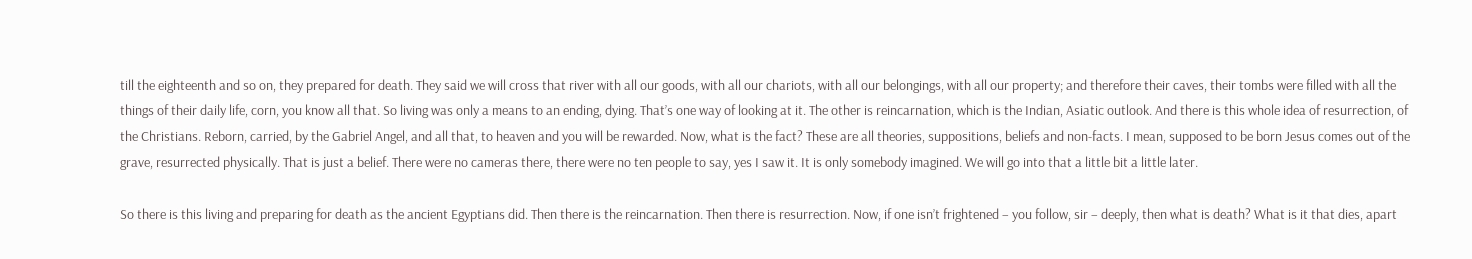till the eighteenth and so on, they prepared for death. They said we will cross that river with all our goods, with all our chariots, with all our belongings, with all our property; and therefore their caves, their tombs were filled with all the things of their daily life, corn, you know all that. So living was only a means to an ending, dying. That’s one way of looking at it. The other is reincarnation, which is the Indian, Asiatic outlook. And there is this whole idea of resurrection, of the Christians. Reborn, carried, by the Gabriel Angel, and all that, to heaven and you will be rewarded. Now, what is the fact? These are all theories, suppositions, beliefs and non-facts. I mean, supposed to be born Jesus comes out of the grave, resurrected physically. That is just a belief. There were no cameras there, there were no ten people to say, yes I saw it. It is only somebody imagined. We will go into that a little bit a little later.

So there is this living and preparing for death as the ancient Egyptians did. Then there is the reincarnation. Then there is resurrection. Now, if one isn’t frightened – you follow, sir – deeply, then what is death? What is it that dies, apart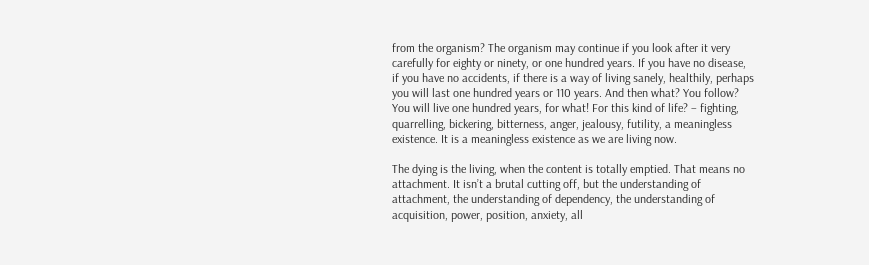from the organism? The organism may continue if you look after it very carefully for eighty or ninety, or one hundred years. If you have no disease, if you have no accidents, if there is a way of living sanely, healthily, perhaps you will last one hundred years or 110 years. And then what? You follow? You will live one hundred years, for what! For this kind of life? – fighting, quarrelling, bickering, bitterness, anger, jealousy, futility, a meaningless existence. It is a meaningless existence as we are living now.

The dying is the living, when the content is totally emptied. That means no attachment. It isn’t a brutal cutting off, but the understanding of attachment, the understanding of dependency, the understanding of acquisition, power, position, anxiety, all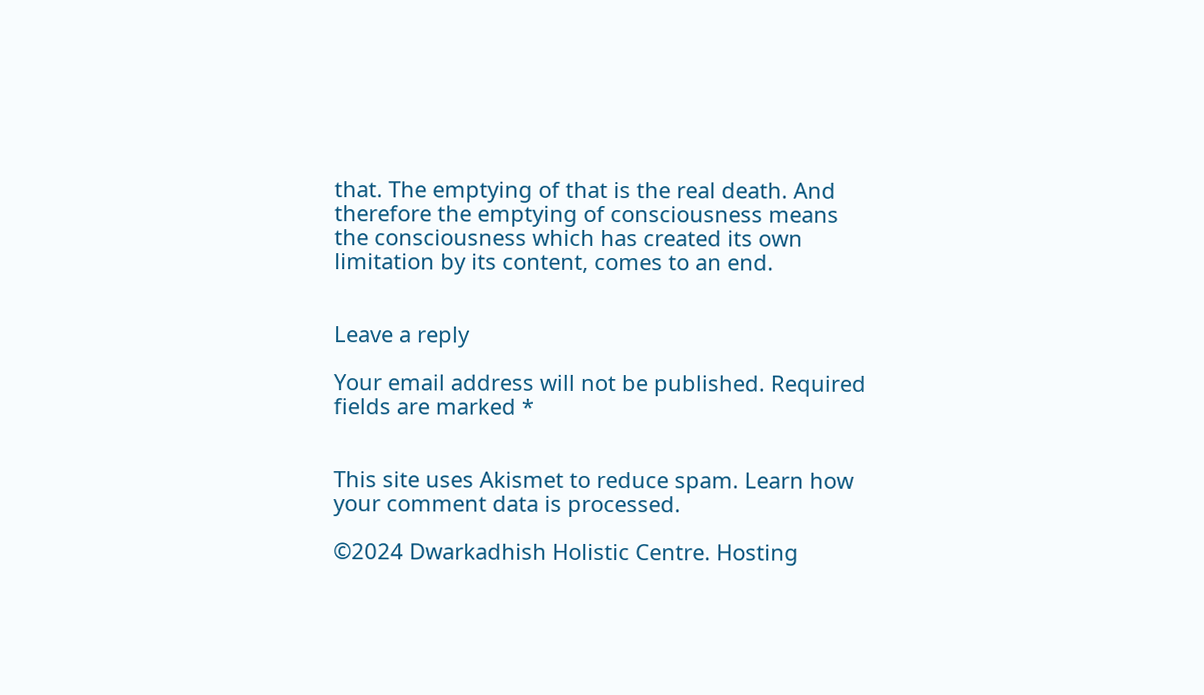that. The emptying of that is the real death. And therefore the emptying of consciousness means the consciousness which has created its own limitation by its content, comes to an end.


Leave a reply

Your email address will not be published. Required fields are marked *


This site uses Akismet to reduce spam. Learn how your comment data is processed.

©2024 Dwarkadhish Holistic Centre. Hosting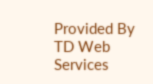Provided By TD Web Services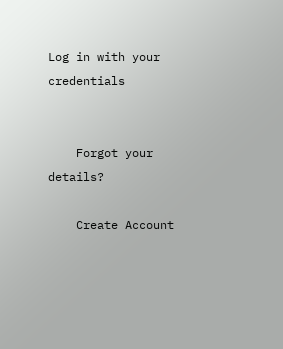Log in with your credentials


    Forgot your details?

    Create Account